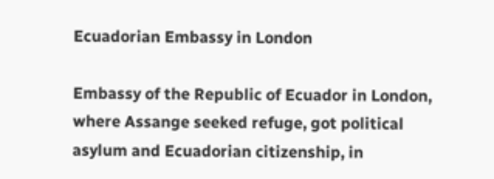Ecuadorian Embassy in London

Embassy of the Republic of Ecuador in London, where Assange seeked refuge, got political asylum and Ecuadorian citizenship, in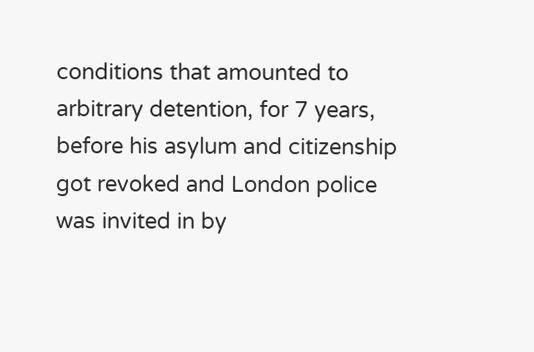conditions that amounted to arbitrary detention, for 7 years, before his asylum and citizenship got revoked and London police was invited in by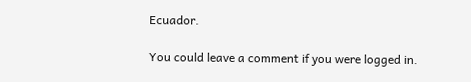Ecuador.

You could leave a comment if you were logged in.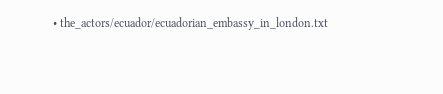• the_actors/ecuador/ecuadorian_embassy_in_london.txt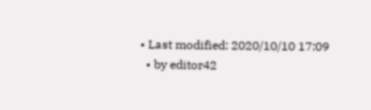• Last modified: 2020/10/10 17:09
  • by editor42